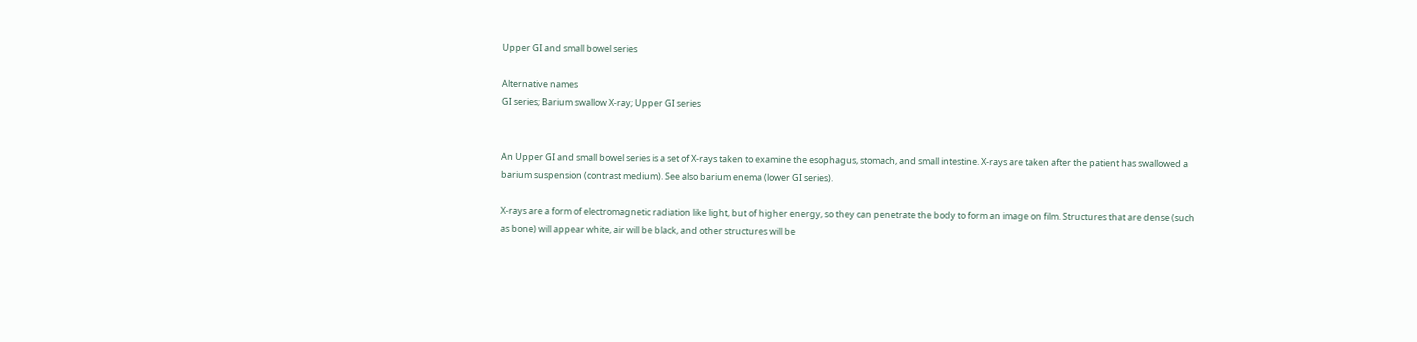Upper GI and small bowel series

Alternative names
GI series; Barium swallow X-ray; Upper GI series


An Upper GI and small bowel series is a set of X-rays taken to examine the esophagus, stomach, and small intestine. X-rays are taken after the patient has swallowed a barium suspension (contrast medium). See also barium enema (lower GI series).

X-rays are a form of electromagnetic radiation like light, but of higher energy, so they can penetrate the body to form an image on film. Structures that are dense (such as bone) will appear white, air will be black, and other structures will be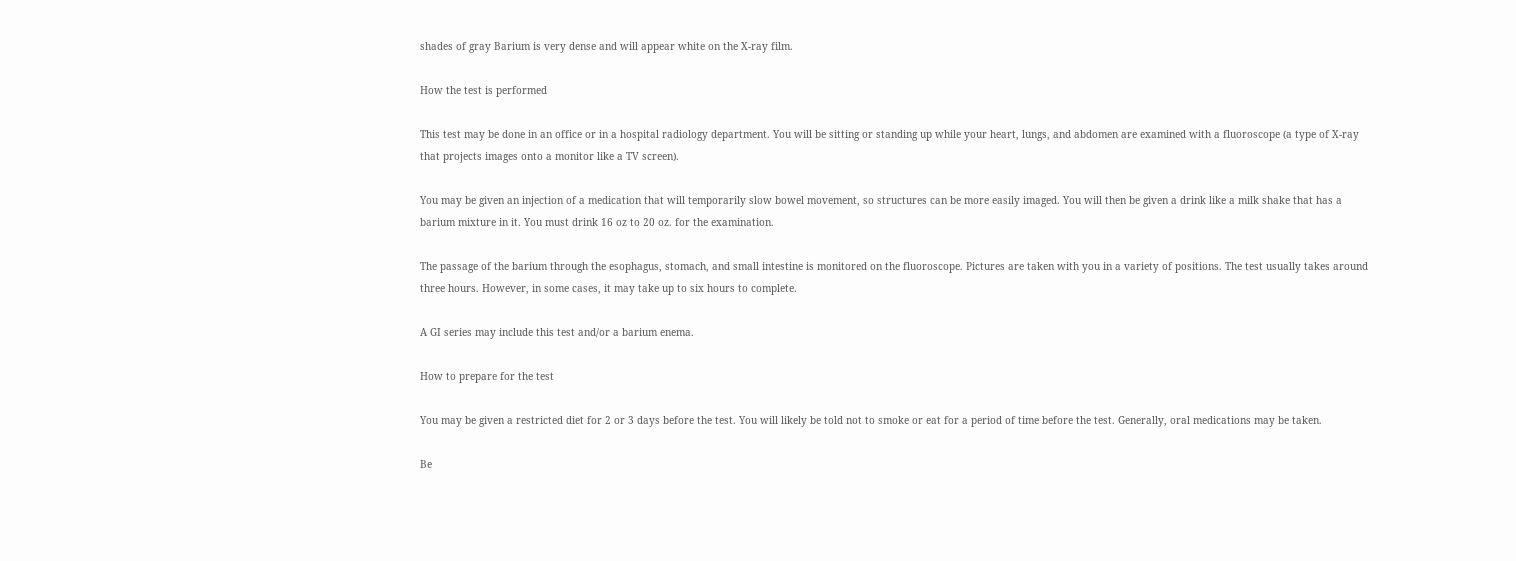shades of gray Barium is very dense and will appear white on the X-ray film.

How the test is performed

This test may be done in an office or in a hospital radiology department. You will be sitting or standing up while your heart, lungs, and abdomen are examined with a fluoroscope (a type of X-ray that projects images onto a monitor like a TV screen).

You may be given an injection of a medication that will temporarily slow bowel movement, so structures can be more easily imaged. You will then be given a drink like a milk shake that has a barium mixture in it. You must drink 16 oz to 20 oz. for the examination.

The passage of the barium through the esophagus, stomach, and small intestine is monitored on the fluoroscope. Pictures are taken with you in a variety of positions. The test usually takes around three hours. However, in some cases, it may take up to six hours to complete.

A GI series may include this test and/or a barium enema.

How to prepare for the test

You may be given a restricted diet for 2 or 3 days before the test. You will likely be told not to smoke or eat for a period of time before the test. Generally, oral medications may be taken.

Be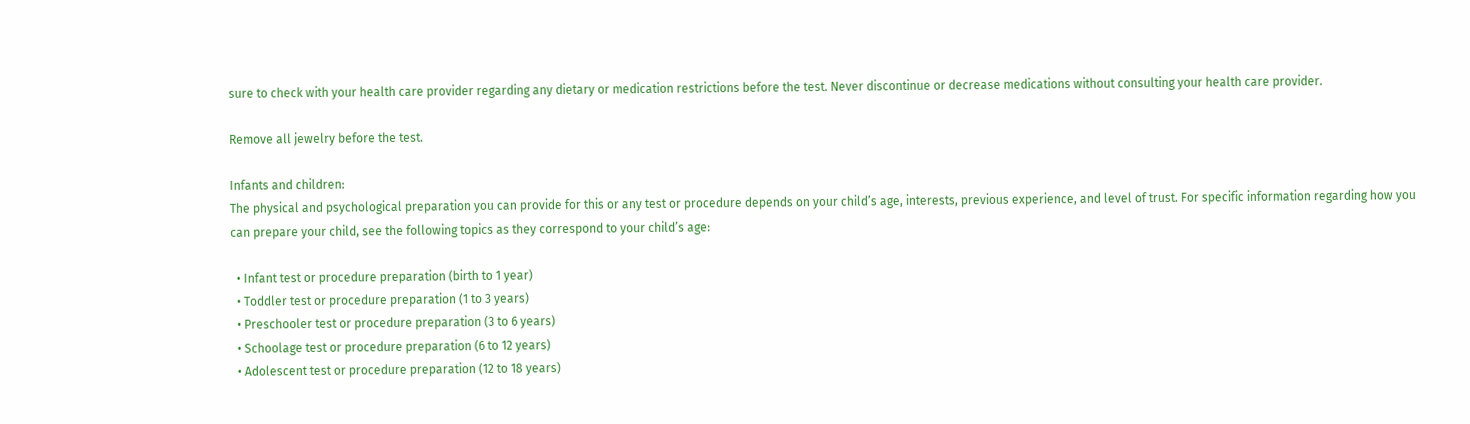sure to check with your health care provider regarding any dietary or medication restrictions before the test. Never discontinue or decrease medications without consulting your health care provider.

Remove all jewelry before the test.

Infants and children:
The physical and psychological preparation you can provide for this or any test or procedure depends on your child’s age, interests, previous experience, and level of trust. For specific information regarding how you can prepare your child, see the following topics as they correspond to your child’s age:

  • Infant test or procedure preparation (birth to 1 year)
  • Toddler test or procedure preparation (1 to 3 years)
  • Preschooler test or procedure preparation (3 to 6 years)
  • Schoolage test or procedure preparation (6 to 12 years)
  • Adolescent test or procedure preparation (12 to 18 years)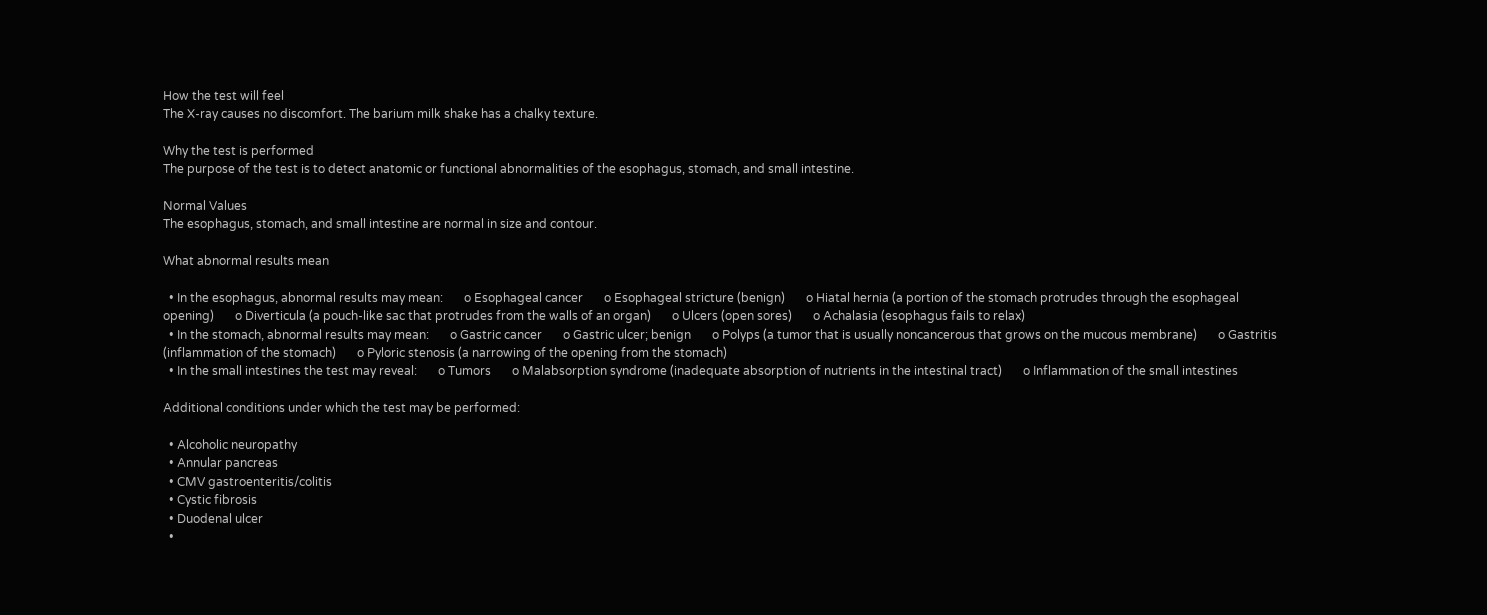How the test will feel
The X-ray causes no discomfort. The barium milk shake has a chalky texture.

Why the test is performed
The purpose of the test is to detect anatomic or functional abnormalities of the esophagus, stomach, and small intestine.

Normal Values
The esophagus, stomach, and small intestine are normal in size and contour.

What abnormal results mean

  • In the esophagus, abnormal results may mean:       o Esophageal cancer       o Esophageal stricture (benign)       o Hiatal hernia (a portion of the stomach protrudes through the esophageal opening)       o Diverticula (a pouch-like sac that protrudes from the walls of an organ)       o Ulcers (open sores)       o Achalasia (esophagus fails to relax)
  • In the stomach, abnormal results may mean:       o Gastric cancer       o Gastric ulcer; benign       o Polyps (a tumor that is usually noncancerous that grows on the mucous membrane)       o Gastritis (inflammation of the stomach)       o Pyloric stenosis (a narrowing of the opening from the stomach)
  • In the small intestines the test may reveal:       o Tumors       o Malabsorption syndrome (inadequate absorption of nutrients in the intestinal tract)       o Inflammation of the small intestines

Additional conditions under which the test may be performed:

  • Alcoholic neuropathy
  • Annular pancreas
  • CMV gastroenteritis/colitis
  • Cystic fibrosis
  • Duodenal ulcer
  •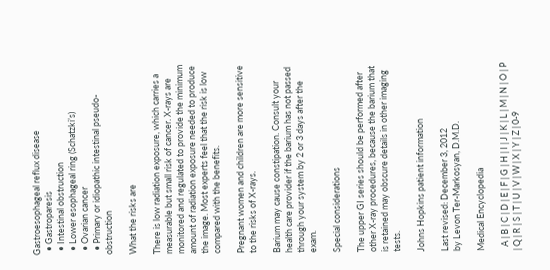Gastroesophageal reflux disease
  • Gastroparesis
  • Intestinal obstruction
  • Lower esophageal ring (Schatzki’s)
  • Ovarian cancer
  • Primary or idiopathic intestinal pseudo-obstruction

What the risks are

There is low radiation exposure, which carries a measurable but small risk of cancer. X-rays are monitored and regulated to provide the minimum amount of radiation exposure needed to produce the image. Most experts feel that the risk is low compared with the benefits.

Pregnant women and children are more sensitive to the risks of X-rays.

Barium may cause constipation. Consult your health care provider if the barium has not passed through your system by 2 or 3 days after the exam.

Special considerations

The upper GI series should be performed after other X-ray procedures, because the barium that is retained may obscure details in other imaging tests.

Johns Hopkins patient information

Last revised: December 3, 2012
by Levon Ter-Markosyan, D.M.D.

Medical Encyclopedia

  A | B | C | D | E | F | G | H | I | J | K | L | M | N | O | P | Q | R | S | T | U | V | W | X | Y | Z | 0-9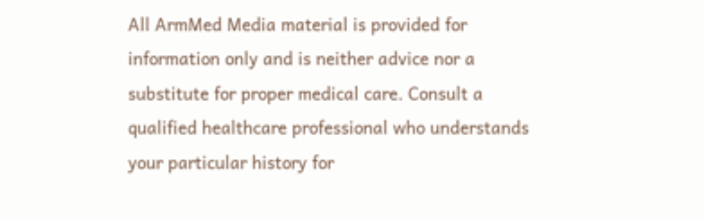All ArmMed Media material is provided for information only and is neither advice nor a substitute for proper medical care. Consult a qualified healthcare professional who understands your particular history for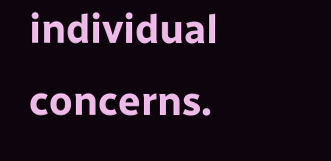individual concerns.